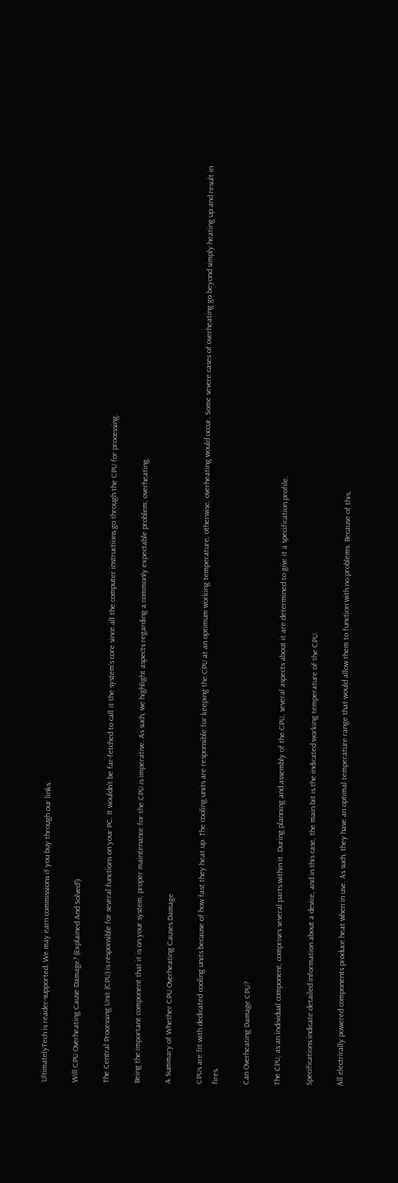UltimatelyTech is reader-supported. We may earn commissions if you buy through our links.

Will CPU Overheating Cause Damage? (Explained And Solved!)

The Central Processing Unit (CPU) is responsible for several functions on your PC. It wouldn’t be far-fetched to call it the system’s core since all the computer instructions go through the CPU for processing.

Being the important component that it is on your system, proper maintenance for the CPU is imperative. As such, we highlight aspects regarding a commonly expectable problem; overheating.

A Summary of Whether CPU Overheating Causes Damage

CPUs are fit with dedicated cooling units because of how fast they heat up. The cooling units are responsible for keeping the CPU at an optimum working temperature, otherwise, overheating would occur. Some severe cases of overheating go beyond simply heating up and result in fires.

Can Overheating Damage CPU?

The CPU, as an individual component, comprises several parts within it. During planning and assembly of the CPU, several aspects about it are determined to give it a specification profile.

Specifications indicate detailed information about a device, and in this case, the main bit is the indicated working temperature of the CPU.

All electrically powered components produce heat when in use. As such, they have an optimal temperature range that would allow them to function with no problems. Because of this,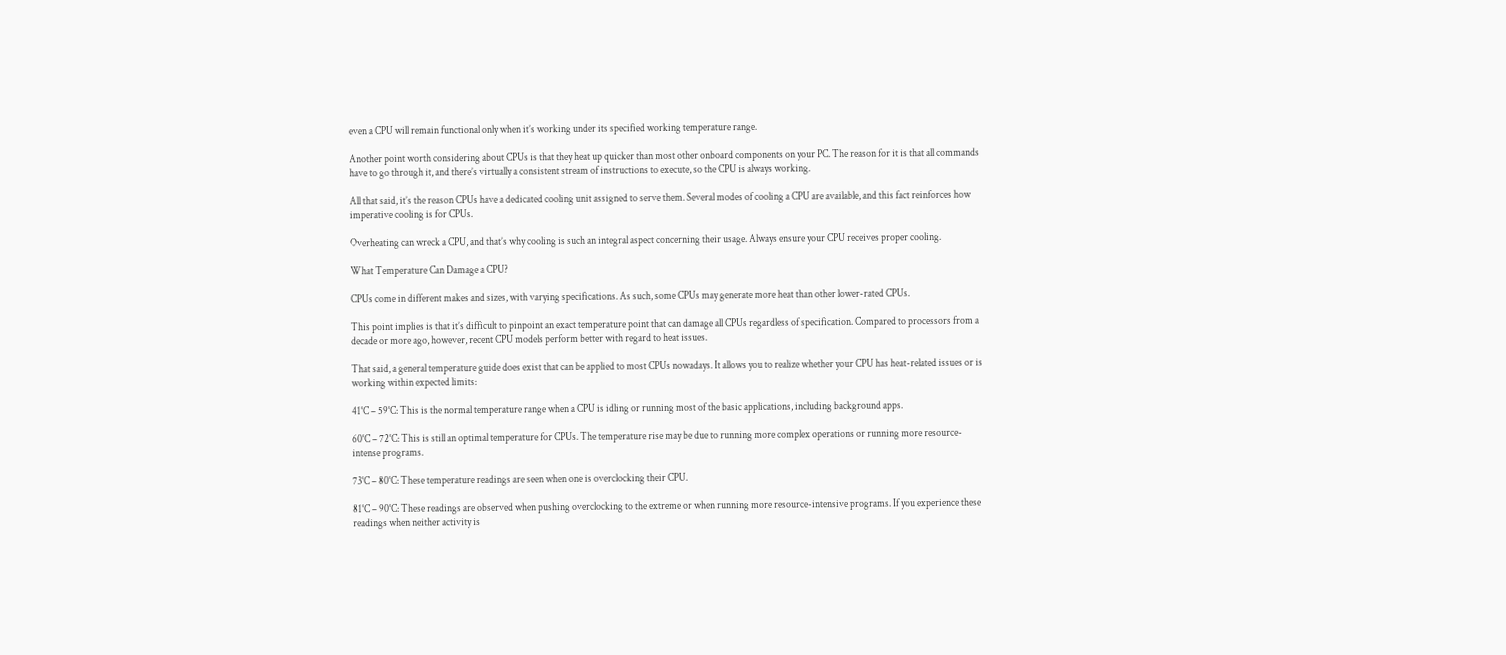even a CPU will remain functional only when it’s working under its specified working temperature range.

Another point worth considering about CPUs is that they heat up quicker than most other onboard components on your PC. The reason for it is that all commands have to go through it, and there’s virtually a consistent stream of instructions to execute, so the CPU is always working.

All that said, it’s the reason CPUs have a dedicated cooling unit assigned to serve them. Several modes of cooling a CPU are available, and this fact reinforces how imperative cooling is for CPUs.

Overheating can wreck a CPU, and that’s why cooling is such an integral aspect concerning their usage. Always ensure your CPU receives proper cooling.

What Temperature Can Damage a CPU?

CPUs come in different makes and sizes, with varying specifications. As such, some CPUs may generate more heat than other lower-rated CPUs.

This point implies is that it’s difficult to pinpoint an exact temperature point that can damage all CPUs regardless of specification. Compared to processors from a decade or more ago, however, recent CPU models perform better with regard to heat issues.

That said, a general temperature guide does exist that can be applied to most CPUs nowadays. It allows you to realize whether your CPU has heat-related issues or is working within expected limits:

41°C – 59°C: This is the normal temperature range when a CPU is idling or running most of the basic applications, including background apps.

60°C – 72°C: This is still an optimal temperature for CPUs. The temperature rise may be due to running more complex operations or running more resource-intense programs.

73°C – 80°C: These temperature readings are seen when one is overclocking their CPU.

81°C – 90°C: These readings are observed when pushing overclocking to the extreme or when running more resource-intensive programs. If you experience these readings when neither activity is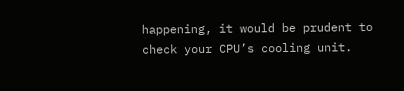happening, it would be prudent to check your CPU’s cooling unit.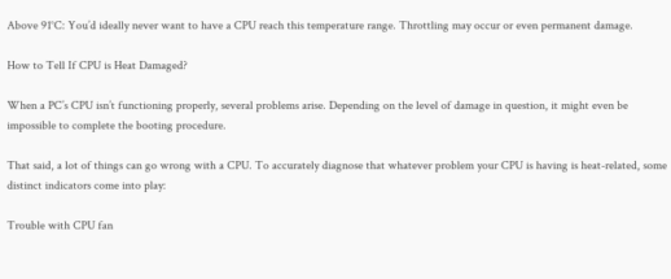Above 91°C: You’d ideally never want to have a CPU reach this temperature range. Throttling may occur or even permanent damage.

How to Tell If CPU is Heat Damaged?

When a PC’s CPU isn’t functioning properly, several problems arise. Depending on the level of damage in question, it might even be impossible to complete the booting procedure.

That said, a lot of things can go wrong with a CPU. To accurately diagnose that whatever problem your CPU is having is heat-related, some distinct indicators come into play:

Trouble with CPU fan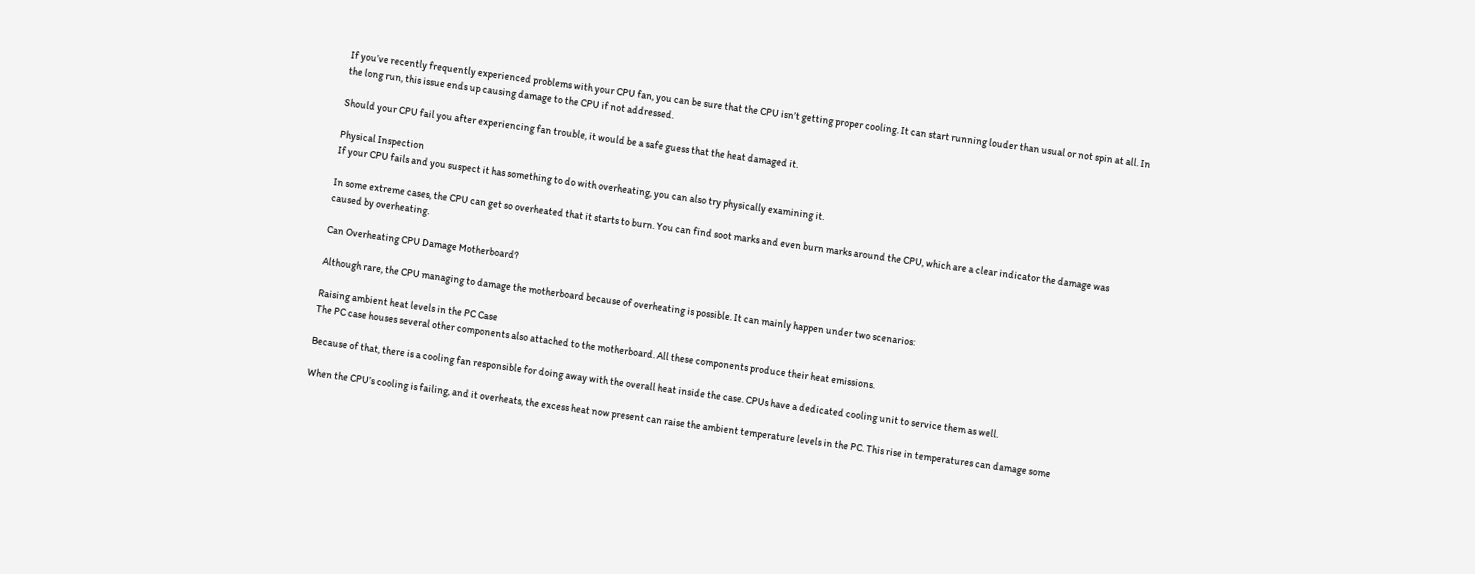If you’ve recently frequently experienced problems with your CPU fan, you can be sure that the CPU isn’t getting proper cooling. It can start running louder than usual or not spin at all. In the long run, this issue ends up causing damage to the CPU if not addressed.

Should your CPU fail you after experiencing fan trouble, it would be a safe guess that the heat damaged it.

Physical Inspection
If your CPU fails and you suspect it has something to do with overheating, you can also try physically examining it.

In some extreme cases, the CPU can get so overheated that it starts to burn. You can find soot marks and even burn marks around the CPU, which are a clear indicator the damage was caused by overheating.

Can Overheating CPU Damage Motherboard?

Although rare, the CPU managing to damage the motherboard because of overheating is possible. It can mainly happen under two scenarios:

Raising ambient heat levels in the PC Case
The PC case houses several other components also attached to the motherboard. All these components produce their heat emissions.

Because of that, there is a cooling fan responsible for doing away with the overall heat inside the case. CPUs have a dedicated cooling unit to service them as well.

When the CPU’s cooling is failing, and it overheats, the excess heat now present can raise the ambient temperature levels in the PC. This rise in temperatures can damage some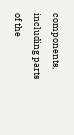components, including parts of the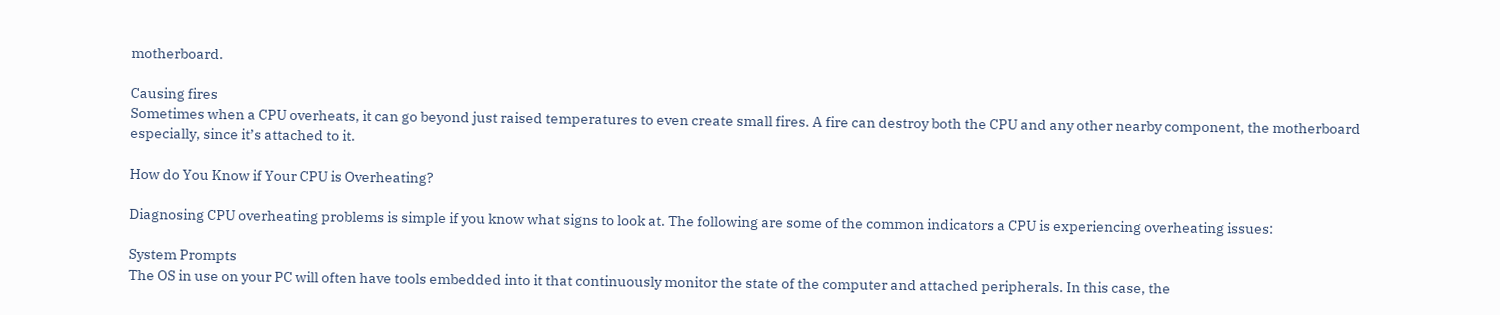motherboard.

Causing fires
Sometimes when a CPU overheats, it can go beyond just raised temperatures to even create small fires. A fire can destroy both the CPU and any other nearby component, the motherboard especially, since it’s attached to it.

How do You Know if Your CPU is Overheating?

Diagnosing CPU overheating problems is simple if you know what signs to look at. The following are some of the common indicators a CPU is experiencing overheating issues:

System Prompts
The OS in use on your PC will often have tools embedded into it that continuously monitor the state of the computer and attached peripherals. In this case, the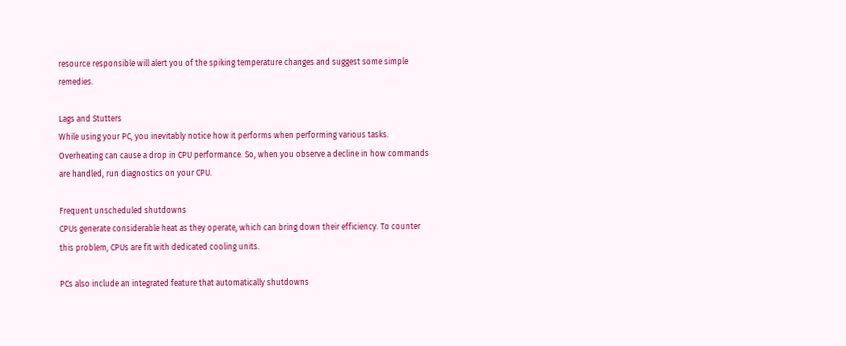resource responsible will alert you of the spiking temperature changes and suggest some simple remedies.

Lags and Stutters
While using your PC, you inevitably notice how it performs when performing various tasks. Overheating can cause a drop in CPU performance. So, when you observe a decline in how commands are handled, run diagnostics on your CPU.

Frequent unscheduled shutdowns
CPUs generate considerable heat as they operate, which can bring down their efficiency. To counter this problem, CPUs are fit with dedicated cooling units.

PCs also include an integrated feature that automatically shutdowns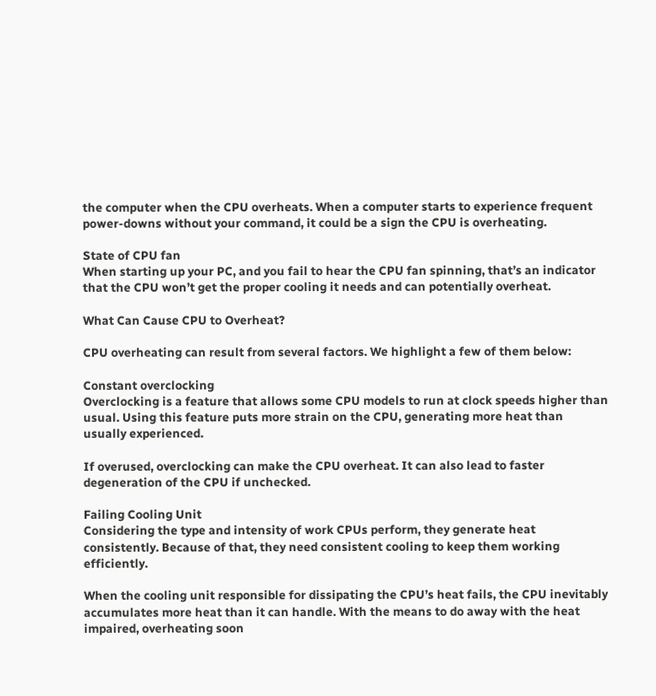the computer when the CPU overheats. When a computer starts to experience frequent power-downs without your command, it could be a sign the CPU is overheating.

State of CPU fan
When starting up your PC, and you fail to hear the CPU fan spinning, that’s an indicator that the CPU won’t get the proper cooling it needs and can potentially overheat.

What Can Cause CPU to Overheat?

CPU overheating can result from several factors. We highlight a few of them below:

Constant overclocking
Overclocking is a feature that allows some CPU models to run at clock speeds higher than usual. Using this feature puts more strain on the CPU, generating more heat than usually experienced.

If overused, overclocking can make the CPU overheat. It can also lead to faster degeneration of the CPU if unchecked.

Failing Cooling Unit
Considering the type and intensity of work CPUs perform, they generate heat consistently. Because of that, they need consistent cooling to keep them working efficiently.

When the cooling unit responsible for dissipating the CPU’s heat fails, the CPU inevitably accumulates more heat than it can handle. With the means to do away with the heat impaired, overheating soon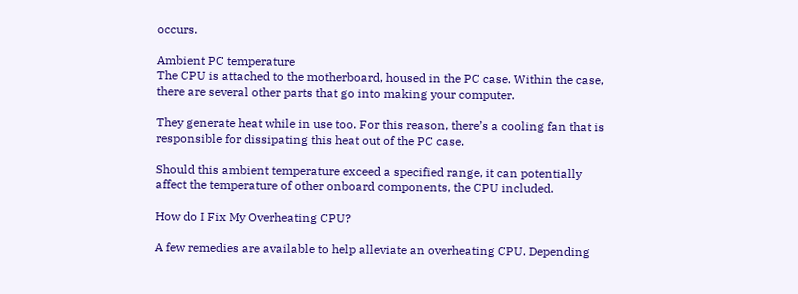occurs.

Ambient PC temperature
The CPU is attached to the motherboard, housed in the PC case. Within the case, there are several other parts that go into making your computer.

They generate heat while in use too. For this reason, there’s a cooling fan that is responsible for dissipating this heat out of the PC case.

Should this ambient temperature exceed a specified range, it can potentially affect the temperature of other onboard components, the CPU included.

How do I Fix My Overheating CPU?

A few remedies are available to help alleviate an overheating CPU. Depending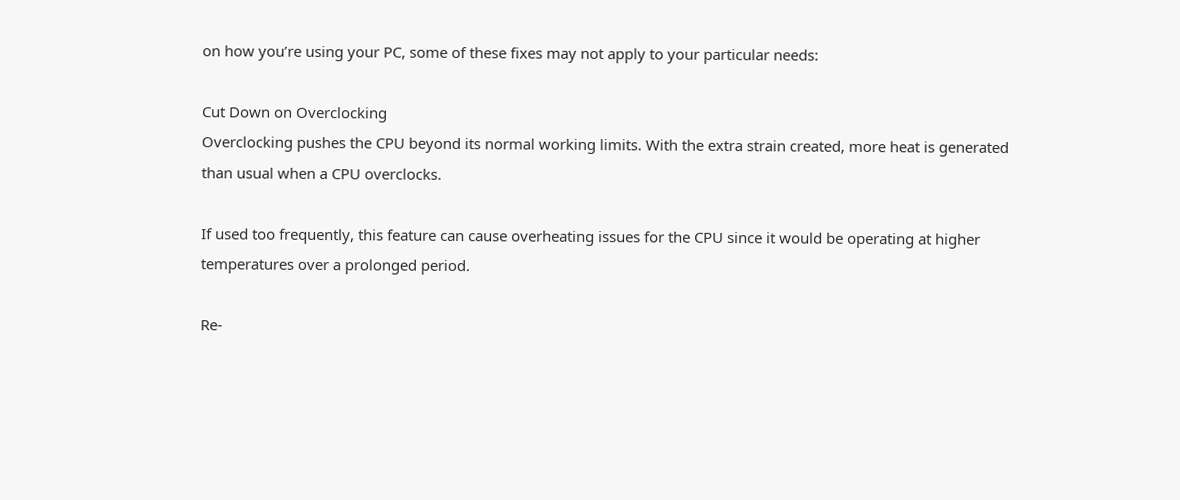on how you’re using your PC, some of these fixes may not apply to your particular needs:

Cut Down on Overclocking
Overclocking pushes the CPU beyond its normal working limits. With the extra strain created, more heat is generated than usual when a CPU overclocks.

If used too frequently, this feature can cause overheating issues for the CPU since it would be operating at higher temperatures over a prolonged period.

Re-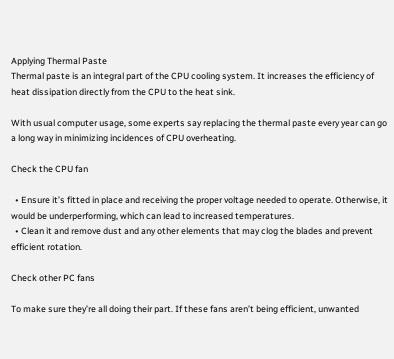Applying Thermal Paste
Thermal paste is an integral part of the CPU cooling system. It increases the efficiency of heat dissipation directly from the CPU to the heat sink.

With usual computer usage, some experts say replacing the thermal paste every year can go a long way in minimizing incidences of CPU overheating.

Check the CPU fan

  • Ensure it’s fitted in place and receiving the proper voltage needed to operate. Otherwise, it would be underperforming, which can lead to increased temperatures.
  • Clean it and remove dust and any other elements that may clog the blades and prevent efficient rotation.

Check other PC fans

To make sure they’re all doing their part. If these fans aren’t being efficient, unwanted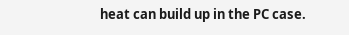heat can build up in the PC case.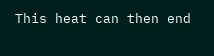This heat can then end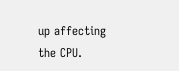up affecting the CPU.